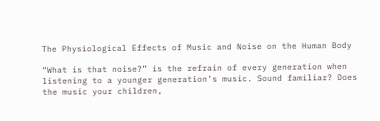The Physiological Effects of Music and Noise on the Human Body

“What is that noise?” is the refrain of every generation when listening to a younger generation’s music. Sound familiar? Does the music your children,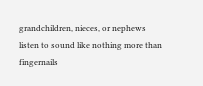grandchildren, nieces, or nephews listen to sound like nothing more than fingernails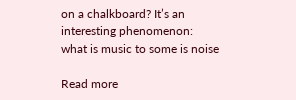on a chalkboard? It’s an interesting phenomenon: what is music to some is noise

Read more